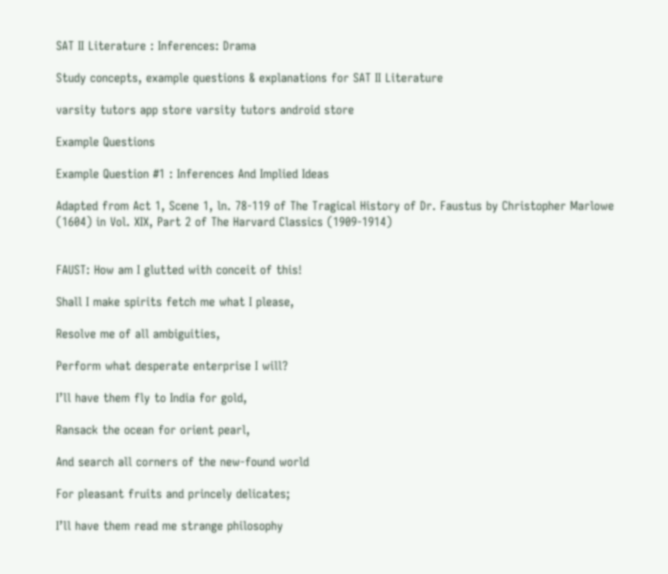SAT II Literature : Inferences: Drama

Study concepts, example questions & explanations for SAT II Literature

varsity tutors app store varsity tutors android store

Example Questions

Example Question #1 : Inferences And Implied Ideas

Adapted from Act 1, Scene 1, ln. 78-119 of The Tragical History of Dr. Faustus by Christopher Marlowe (1604) in Vol. XIX, Part 2 of The Harvard Classics (1909-1914)


FAUST: How am I glutted with conceit of this!

Shall I make spirits fetch me what I please,

Resolve me of all ambiguities,

Perform what desperate enterprise I will?

I’ll have them fly to India for gold,

Ransack the ocean for orient pearl,

And search all corners of the new-found world

For pleasant fruits and princely delicates;

I’ll have them read me strange philosophy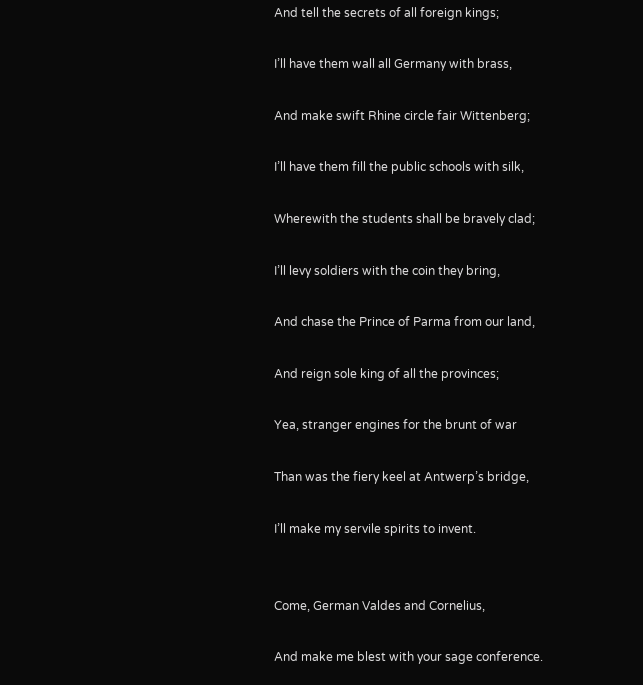And tell the secrets of all foreign kings;

I’ll have them wall all Germany with brass,

And make swift Rhine circle fair Wittenberg;

I’ll have them fill the public schools with silk,

Wherewith the students shall be bravely clad;

I’ll levy soldiers with the coin they bring,

And chase the Prince of Parma from our land,

And reign sole king of all the provinces;

Yea, stranger engines for the brunt of war

Than was the fiery keel at Antwerp’s bridge,

I’ll make my servile spirits to invent.


Come, German Valdes and Cornelius,

And make me blest with your sage conference.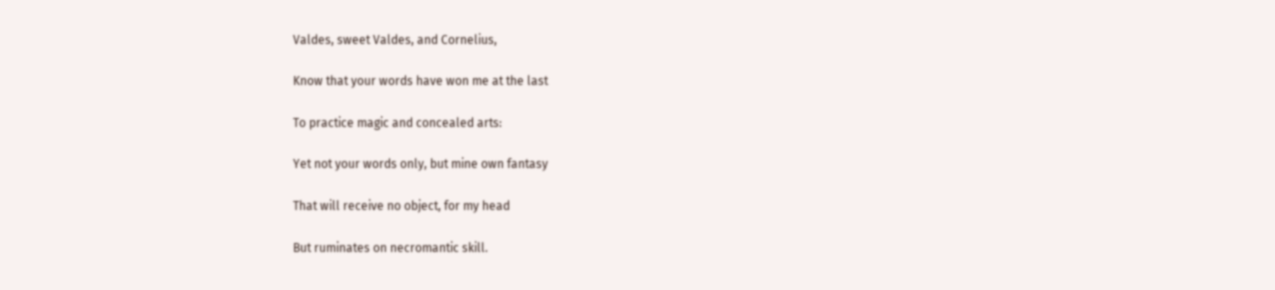Valdes, sweet Valdes, and Cornelius,

Know that your words have won me at the last

To practice magic and concealed arts:

Yet not your words only, but mine own fantasy

That will receive no object, for my head

But ruminates on necromantic skill.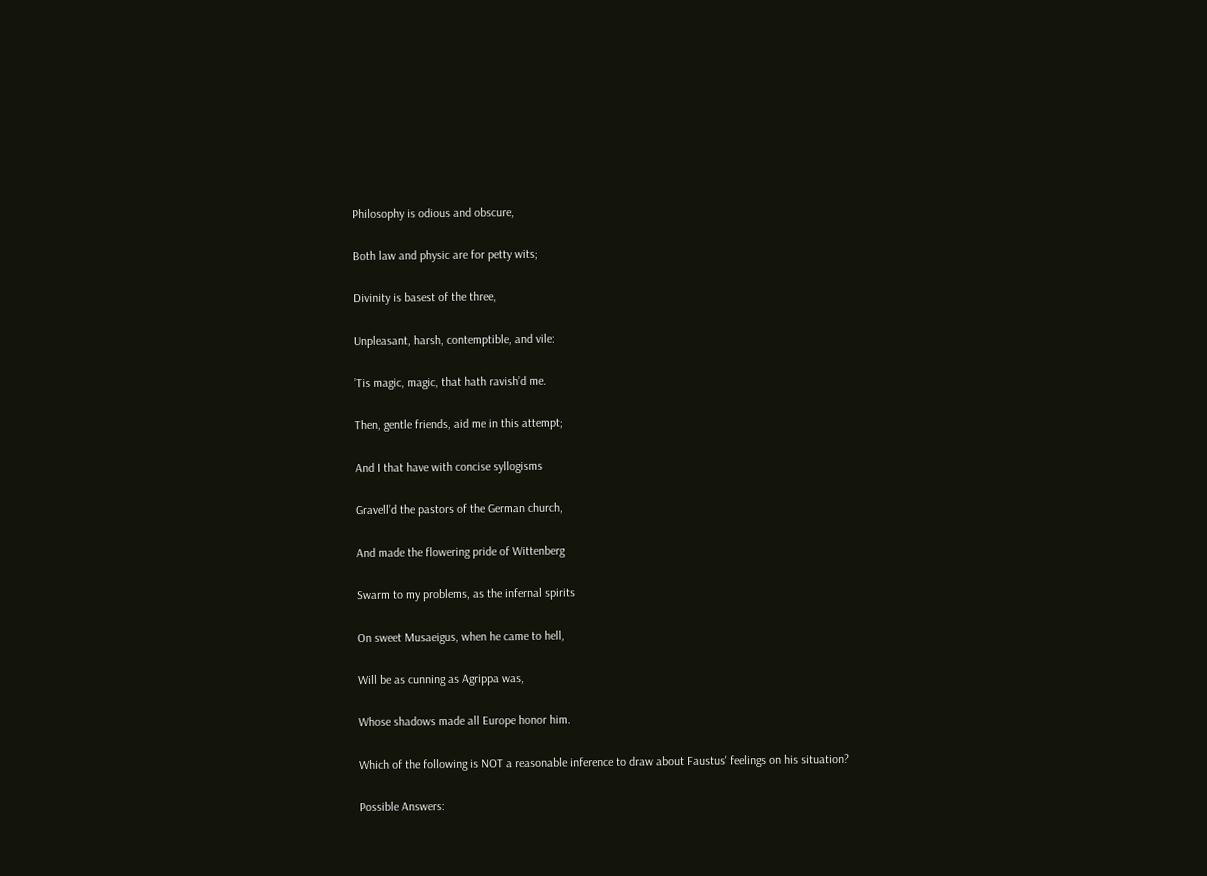Philosophy is odious and obscure,

Both law and physic are for petty wits;

Divinity is basest of the three,

Unpleasant, harsh, contemptible, and vile:

’Tis magic, magic, that hath ravish’d me.

Then, gentle friends, aid me in this attempt;

And I that have with concise syllogisms

Gravell’d the pastors of the German church,

And made the flowering pride of Wittenberg

Swarm to my problems, as the infernal spirits

On sweet Musaeigus, when he came to hell,

Will be as cunning as Agrippa was,

Whose shadows made all Europe honor him.

Which of the following is NOT a reasonable inference to draw about Faustus' feelings on his situation?

Possible Answers: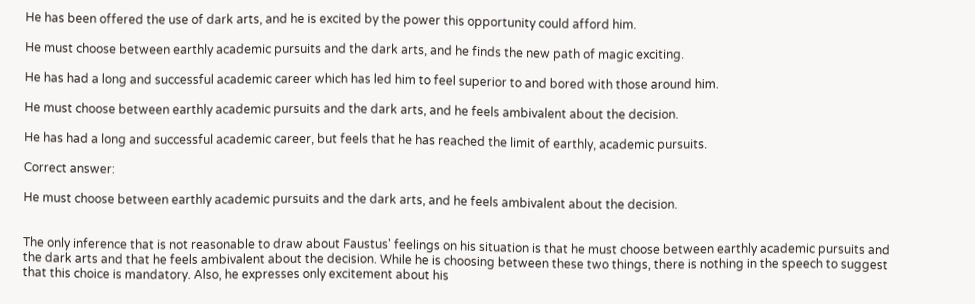He has been offered the use of dark arts, and he is excited by the power this opportunity could afford him.

He must choose between earthly academic pursuits and the dark arts, and he finds the new path of magic exciting.

He has had a long and successful academic career which has led him to feel superior to and bored with those around him.

He must choose between earthly academic pursuits and the dark arts, and he feels ambivalent about the decision.

He has had a long and successful academic career, but feels that he has reached the limit of earthly, academic pursuits.

Correct answer:

He must choose between earthly academic pursuits and the dark arts, and he feels ambivalent about the decision.


The only inference that is not reasonable to draw about Faustus' feelings on his situation is that he must choose between earthly academic pursuits and the dark arts and that he feels ambivalent about the decision. While he is choosing between these two things, there is nothing in the speech to suggest that this choice is mandatory. Also, he expresses only excitement about his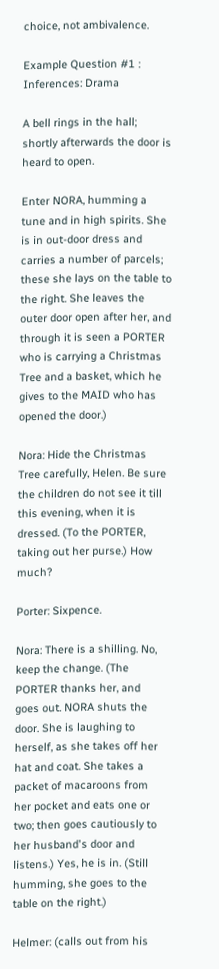choice, not ambivalence.

Example Question #1 : Inferences: Drama

A bell rings in the hall; shortly afterwards the door is heard to open.

Enter NORA, humming a tune and in high spirits. She is in out-door dress and carries a number of parcels; these she lays on the table to the right. She leaves the outer door open after her, and through it is seen a PORTER who is carrying a Christmas Tree and a basket, which he gives to the MAID who has opened the door.)

Nora: Hide the Christmas Tree carefully, Helen. Be sure the children do not see it till this evening, when it is dressed. (To the PORTER, taking out her purse.) How much?

Porter: Sixpence.

Nora: There is a shilling. No, keep the change. (The PORTER thanks her, and goes out. NORA shuts the door. She is laughing to herself, as she takes off her hat and coat. She takes a packet of macaroons from her pocket and eats one or two; then goes cautiously to her husband's door and listens.) Yes, he is in. (Still humming, she goes to the table on the right.)

Helmer: (calls out from his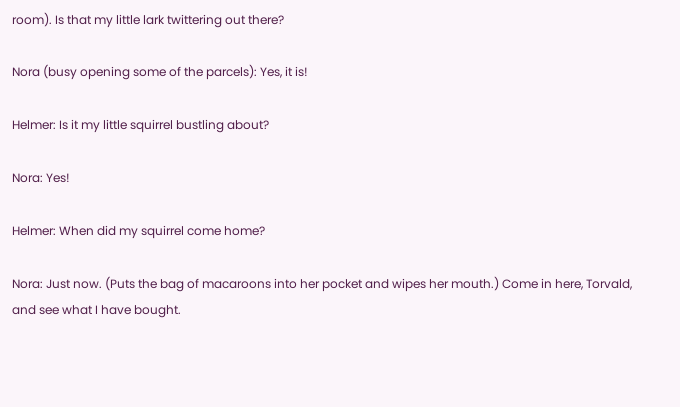room). Is that my little lark twittering out there?

Nora (busy opening some of the parcels): Yes, it is!

Helmer: Is it my little squirrel bustling about?

Nora: Yes!

Helmer: When did my squirrel come home?

Nora: Just now. (Puts the bag of macaroons into her pocket and wipes her mouth.) Come in here, Torvald, and see what I have bought.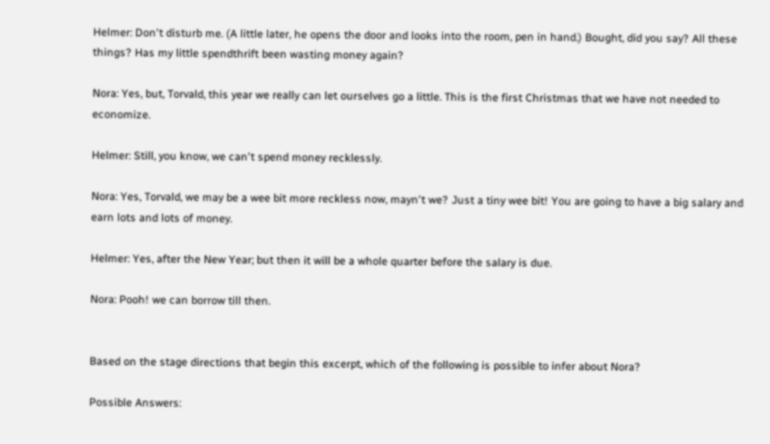Helmer: Don't disturb me. (A little later, he opens the door and looks into the room, pen in hand.) Bought, did you say? All these things? Has my little spendthrift been wasting money again?

Nora: Yes, but, Torvald, this year we really can let ourselves go a little. This is the first Christmas that we have not needed to economize.

Helmer: Still, you know, we can't spend money recklessly.

Nora: Yes, Torvald, we may be a wee bit more reckless now, mayn't we? Just a tiny wee bit! You are going to have a big salary and earn lots and lots of money.

Helmer: Yes, after the New Year; but then it will be a whole quarter before the salary is due.

Nora: Pooh! we can borrow till then.


Based on the stage directions that begin this excerpt, which of the following is possible to infer about Nora?

Possible Answers: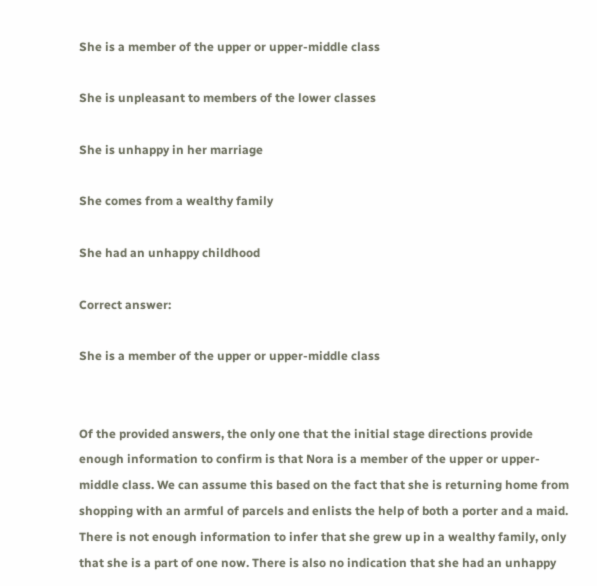She is a member of the upper or upper-middle class

She is unpleasant to members of the lower classes

She is unhappy in her marriage

She comes from a wealthy family

She had an unhappy childhood

Correct answer:

She is a member of the upper or upper-middle class


Of the provided answers, the only one that the initial stage directions provide enough information to confirm is that Nora is a member of the upper or upper-middle class. We can assume this based on the fact that she is returning home from shopping with an armful of parcels and enlists the help of both a porter and a maid. There is not enough information to infer that she grew up in a wealthy family, only that she is a part of one now. There is also no indication that she had an unhappy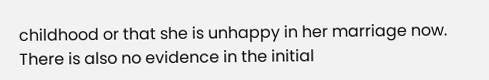childhood or that she is unhappy in her marriage now. There is also no evidence in the initial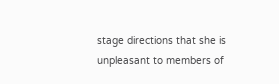stage directions that she is unpleasant to members of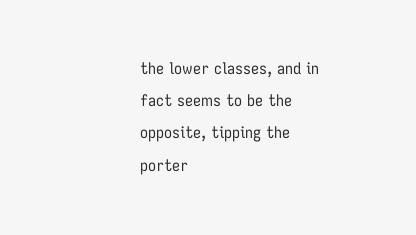the lower classes, and in fact seems to be the opposite, tipping the porter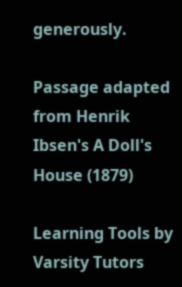generously.

Passage adapted from Henrik Ibsen's A Doll's House (1879)

Learning Tools by Varsity Tutors